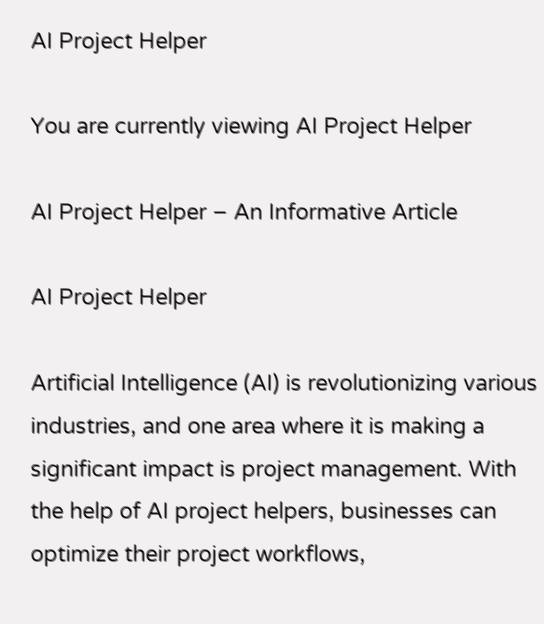AI Project Helper

You are currently viewing AI Project Helper

AI Project Helper – An Informative Article

AI Project Helper

Artificial Intelligence (AI) is revolutionizing various industries, and one area where it is making a significant impact is project management. With the help of AI project helpers, businesses can optimize their project workflows,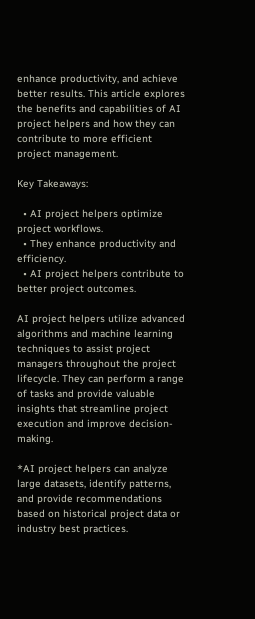enhance productivity, and achieve better results. This article explores the benefits and capabilities of AI project helpers and how they can contribute to more efficient project management.

Key Takeaways:

  • AI project helpers optimize project workflows.
  • They enhance productivity and efficiency.
  • AI project helpers contribute to better project outcomes.

AI project helpers utilize advanced algorithms and machine learning techniques to assist project managers throughout the project lifecycle. They can perform a range of tasks and provide valuable insights that streamline project execution and improve decision-making.

*AI project helpers can analyze large datasets, identify patterns, and provide recommendations based on historical project data or industry best practices.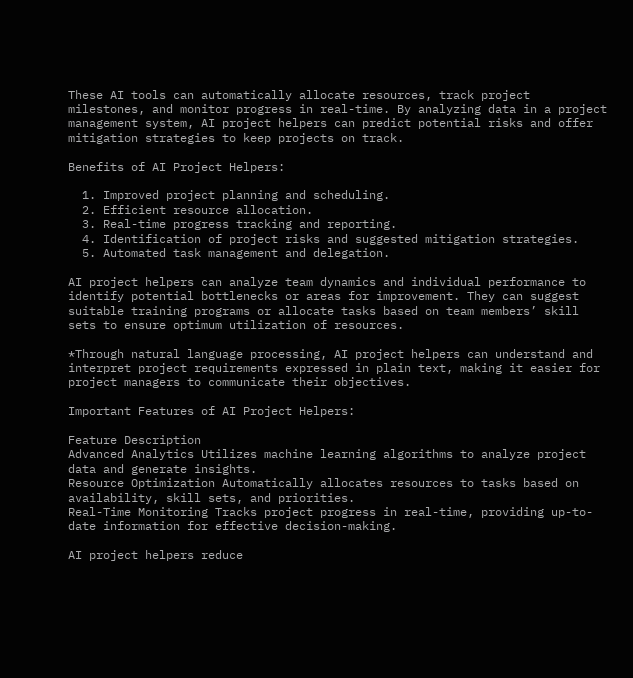These AI tools can automatically allocate resources, track project milestones, and monitor progress in real-time. By analyzing data in a project management system, AI project helpers can predict potential risks and offer mitigation strategies to keep projects on track.

Benefits of AI Project Helpers:

  1. Improved project planning and scheduling.
  2. Efficient resource allocation.
  3. Real-time progress tracking and reporting.
  4. Identification of project risks and suggested mitigation strategies.
  5. Automated task management and delegation.

AI project helpers can analyze team dynamics and individual performance to identify potential bottlenecks or areas for improvement. They can suggest suitable training programs or allocate tasks based on team members’ skill sets to ensure optimum utilization of resources.

*Through natural language processing, AI project helpers can understand and interpret project requirements expressed in plain text, making it easier for project managers to communicate their objectives.

Important Features of AI Project Helpers:

Feature Description
Advanced Analytics Utilizes machine learning algorithms to analyze project data and generate insights.
Resource Optimization Automatically allocates resources to tasks based on availability, skill sets, and priorities.
Real-Time Monitoring Tracks project progress in real-time, providing up-to-date information for effective decision-making.

AI project helpers reduce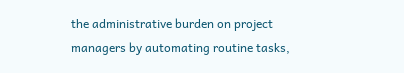the administrative burden on project managers by automating routine tasks,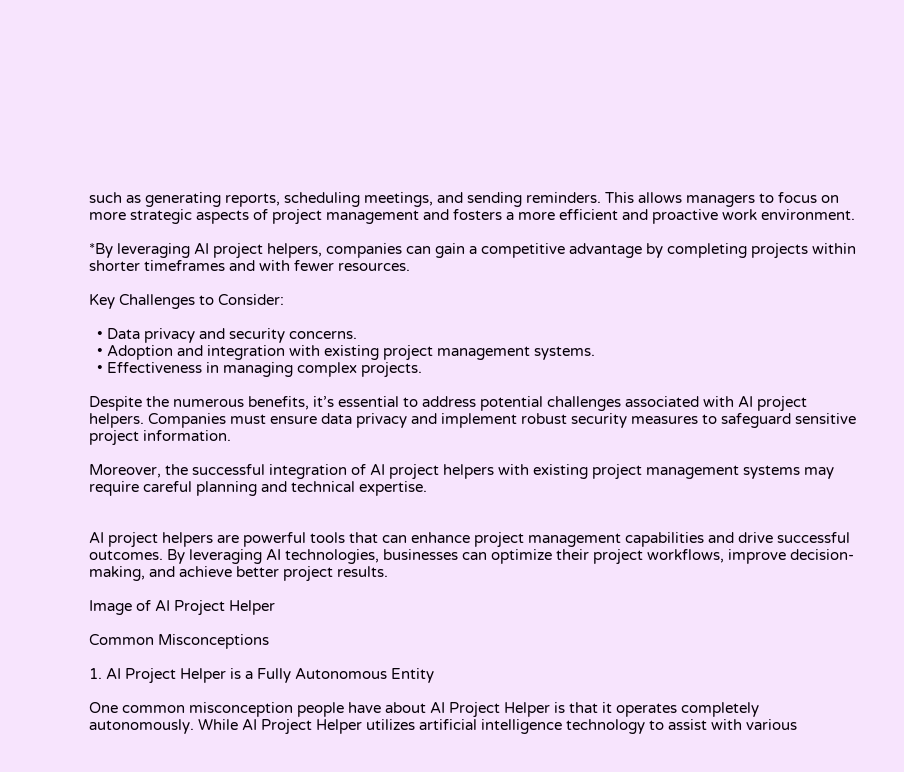such as generating reports, scheduling meetings, and sending reminders. This allows managers to focus on more strategic aspects of project management and fosters a more efficient and proactive work environment.

*By leveraging AI project helpers, companies can gain a competitive advantage by completing projects within shorter timeframes and with fewer resources.

Key Challenges to Consider:

  • Data privacy and security concerns.
  • Adoption and integration with existing project management systems.
  • Effectiveness in managing complex projects.

Despite the numerous benefits, it’s essential to address potential challenges associated with AI project helpers. Companies must ensure data privacy and implement robust security measures to safeguard sensitive project information.

Moreover, the successful integration of AI project helpers with existing project management systems may require careful planning and technical expertise.


AI project helpers are powerful tools that can enhance project management capabilities and drive successful outcomes. By leveraging AI technologies, businesses can optimize their project workflows, improve decision-making, and achieve better project results.

Image of AI Project Helper

Common Misconceptions

1. AI Project Helper is a Fully Autonomous Entity

One common misconception people have about AI Project Helper is that it operates completely autonomously. While AI Project Helper utilizes artificial intelligence technology to assist with various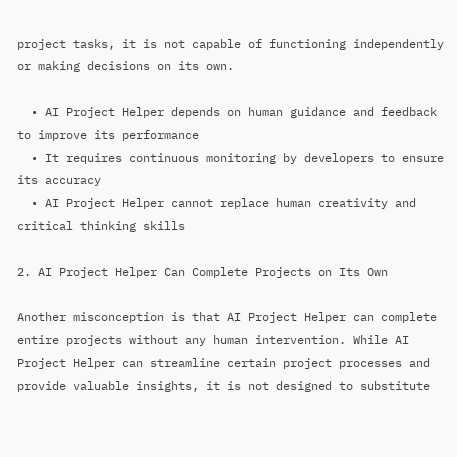project tasks, it is not capable of functioning independently or making decisions on its own.

  • AI Project Helper depends on human guidance and feedback to improve its performance
  • It requires continuous monitoring by developers to ensure its accuracy
  • AI Project Helper cannot replace human creativity and critical thinking skills

2. AI Project Helper Can Complete Projects on Its Own

Another misconception is that AI Project Helper can complete entire projects without any human intervention. While AI Project Helper can streamline certain project processes and provide valuable insights, it is not designed to substitute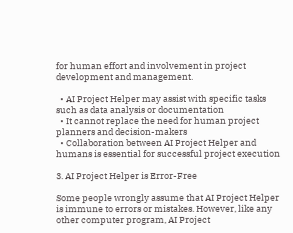for human effort and involvement in project development and management.

  • AI Project Helper may assist with specific tasks such as data analysis or documentation
  • It cannot replace the need for human project planners and decision-makers
  • Collaboration between AI Project Helper and humans is essential for successful project execution

3. AI Project Helper is Error-Free

Some people wrongly assume that AI Project Helper is immune to errors or mistakes. However, like any other computer program, AI Project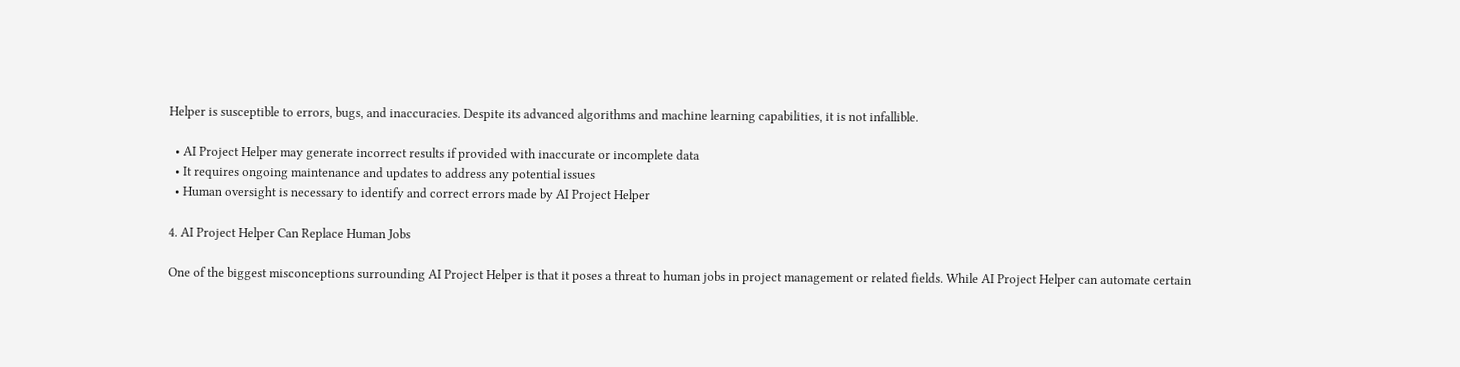Helper is susceptible to errors, bugs, and inaccuracies. Despite its advanced algorithms and machine learning capabilities, it is not infallible.

  • AI Project Helper may generate incorrect results if provided with inaccurate or incomplete data
  • It requires ongoing maintenance and updates to address any potential issues
  • Human oversight is necessary to identify and correct errors made by AI Project Helper

4. AI Project Helper Can Replace Human Jobs

One of the biggest misconceptions surrounding AI Project Helper is that it poses a threat to human jobs in project management or related fields. While AI Project Helper can automate certain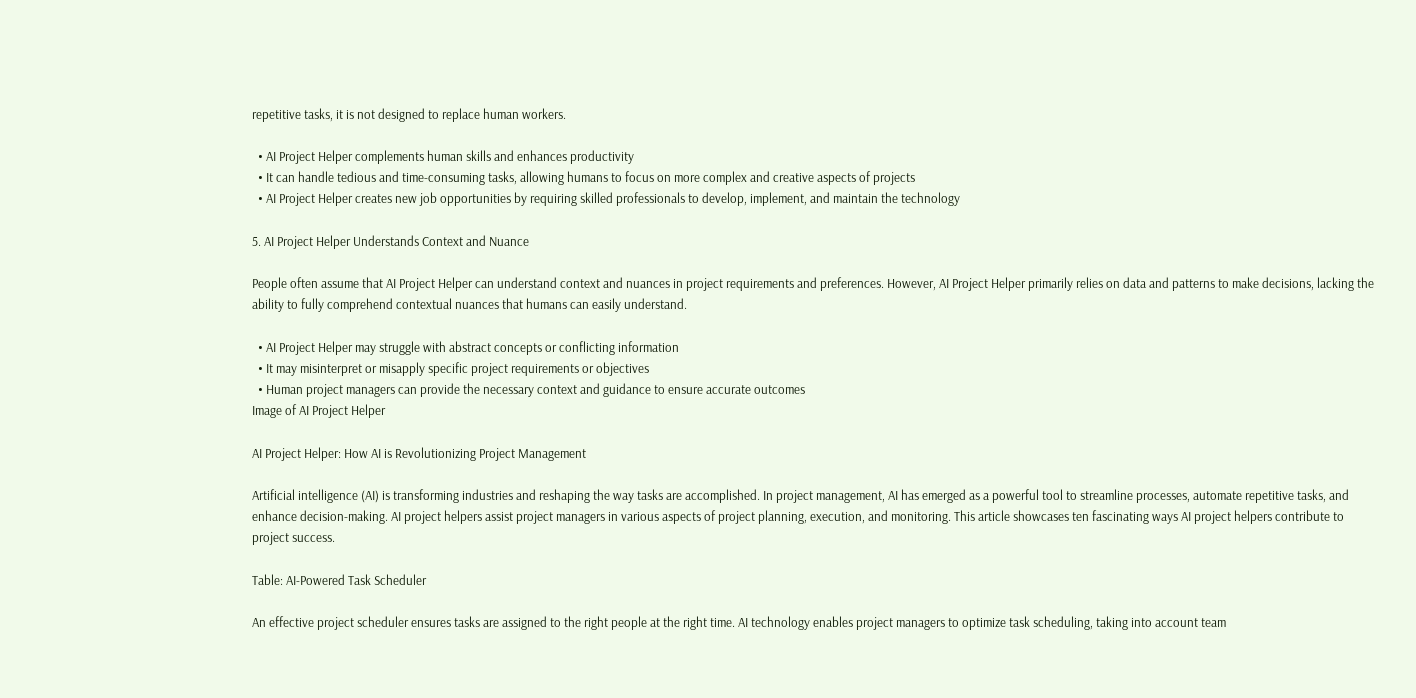repetitive tasks, it is not designed to replace human workers.

  • AI Project Helper complements human skills and enhances productivity
  • It can handle tedious and time-consuming tasks, allowing humans to focus on more complex and creative aspects of projects
  • AI Project Helper creates new job opportunities by requiring skilled professionals to develop, implement, and maintain the technology

5. AI Project Helper Understands Context and Nuance

People often assume that AI Project Helper can understand context and nuances in project requirements and preferences. However, AI Project Helper primarily relies on data and patterns to make decisions, lacking the ability to fully comprehend contextual nuances that humans can easily understand.

  • AI Project Helper may struggle with abstract concepts or conflicting information
  • It may misinterpret or misapply specific project requirements or objectives
  • Human project managers can provide the necessary context and guidance to ensure accurate outcomes
Image of AI Project Helper

AI Project Helper: How AI is Revolutionizing Project Management

Artificial intelligence (AI) is transforming industries and reshaping the way tasks are accomplished. In project management, AI has emerged as a powerful tool to streamline processes, automate repetitive tasks, and enhance decision-making. AI project helpers assist project managers in various aspects of project planning, execution, and monitoring. This article showcases ten fascinating ways AI project helpers contribute to project success.

Table: AI-Powered Task Scheduler

An effective project scheduler ensures tasks are assigned to the right people at the right time. AI technology enables project managers to optimize task scheduling, taking into account team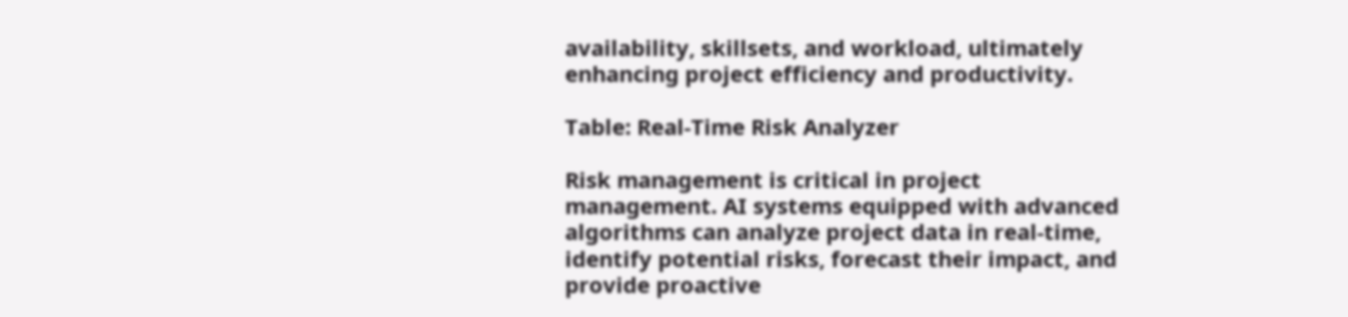availability, skillsets, and workload, ultimately enhancing project efficiency and productivity.

Table: Real-Time Risk Analyzer

Risk management is critical in project management. AI systems equipped with advanced algorithms can analyze project data in real-time, identify potential risks, forecast their impact, and provide proactive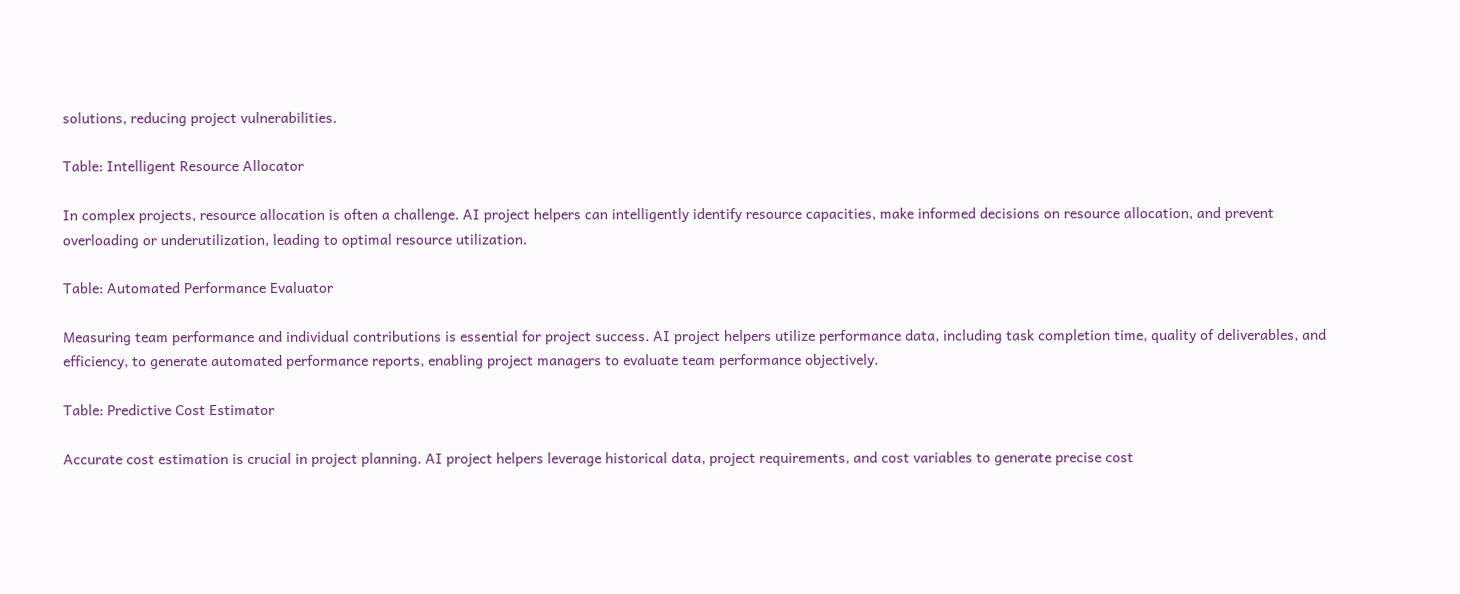solutions, reducing project vulnerabilities.

Table: Intelligent Resource Allocator

In complex projects, resource allocation is often a challenge. AI project helpers can intelligently identify resource capacities, make informed decisions on resource allocation, and prevent overloading or underutilization, leading to optimal resource utilization.

Table: Automated Performance Evaluator

Measuring team performance and individual contributions is essential for project success. AI project helpers utilize performance data, including task completion time, quality of deliverables, and efficiency, to generate automated performance reports, enabling project managers to evaluate team performance objectively.

Table: Predictive Cost Estimator

Accurate cost estimation is crucial in project planning. AI project helpers leverage historical data, project requirements, and cost variables to generate precise cost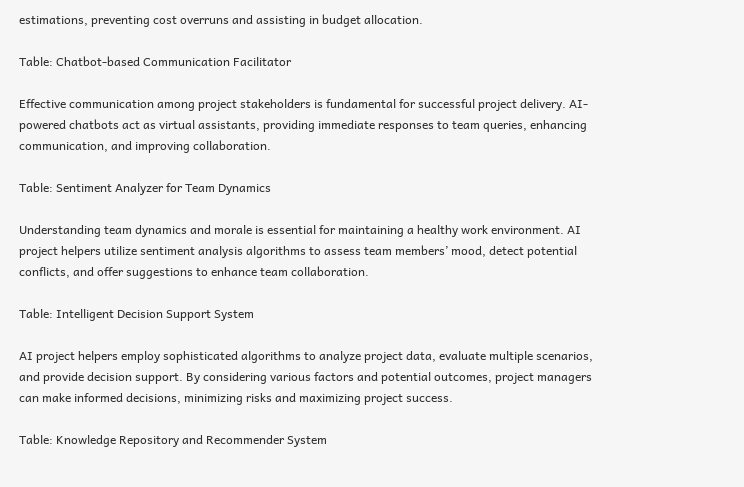estimations, preventing cost overruns and assisting in budget allocation.

Table: Chatbot-based Communication Facilitator

Effective communication among project stakeholders is fundamental for successful project delivery. AI-powered chatbots act as virtual assistants, providing immediate responses to team queries, enhancing communication, and improving collaboration.

Table: Sentiment Analyzer for Team Dynamics

Understanding team dynamics and morale is essential for maintaining a healthy work environment. AI project helpers utilize sentiment analysis algorithms to assess team members’ mood, detect potential conflicts, and offer suggestions to enhance team collaboration.

Table: Intelligent Decision Support System

AI project helpers employ sophisticated algorithms to analyze project data, evaluate multiple scenarios, and provide decision support. By considering various factors and potential outcomes, project managers can make informed decisions, minimizing risks and maximizing project success.

Table: Knowledge Repository and Recommender System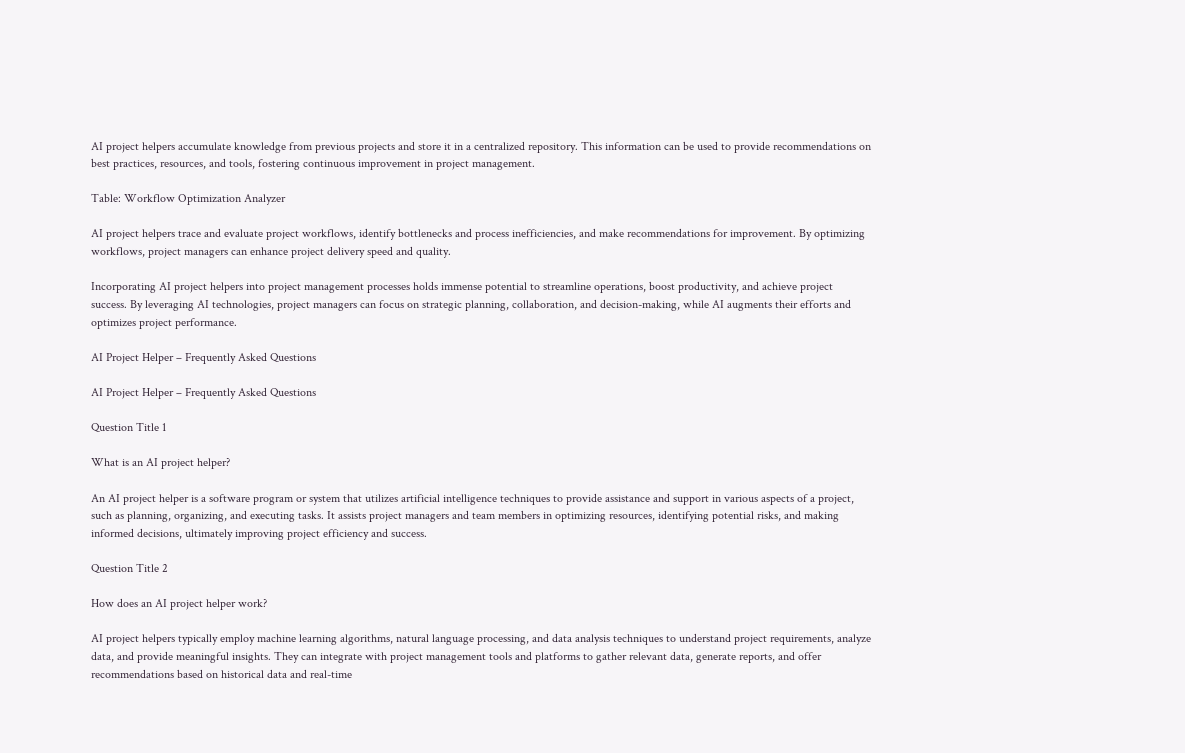AI project helpers accumulate knowledge from previous projects and store it in a centralized repository. This information can be used to provide recommendations on best practices, resources, and tools, fostering continuous improvement in project management.

Table: Workflow Optimization Analyzer

AI project helpers trace and evaluate project workflows, identify bottlenecks and process inefficiencies, and make recommendations for improvement. By optimizing workflows, project managers can enhance project delivery speed and quality.

Incorporating AI project helpers into project management processes holds immense potential to streamline operations, boost productivity, and achieve project success. By leveraging AI technologies, project managers can focus on strategic planning, collaboration, and decision-making, while AI augments their efforts and optimizes project performance.

AI Project Helper – Frequently Asked Questions

AI Project Helper – Frequently Asked Questions

Question Title 1

What is an AI project helper?

An AI project helper is a software program or system that utilizes artificial intelligence techniques to provide assistance and support in various aspects of a project, such as planning, organizing, and executing tasks. It assists project managers and team members in optimizing resources, identifying potential risks, and making informed decisions, ultimately improving project efficiency and success.

Question Title 2

How does an AI project helper work?

AI project helpers typically employ machine learning algorithms, natural language processing, and data analysis techniques to understand project requirements, analyze data, and provide meaningful insights. They can integrate with project management tools and platforms to gather relevant data, generate reports, and offer recommendations based on historical data and real-time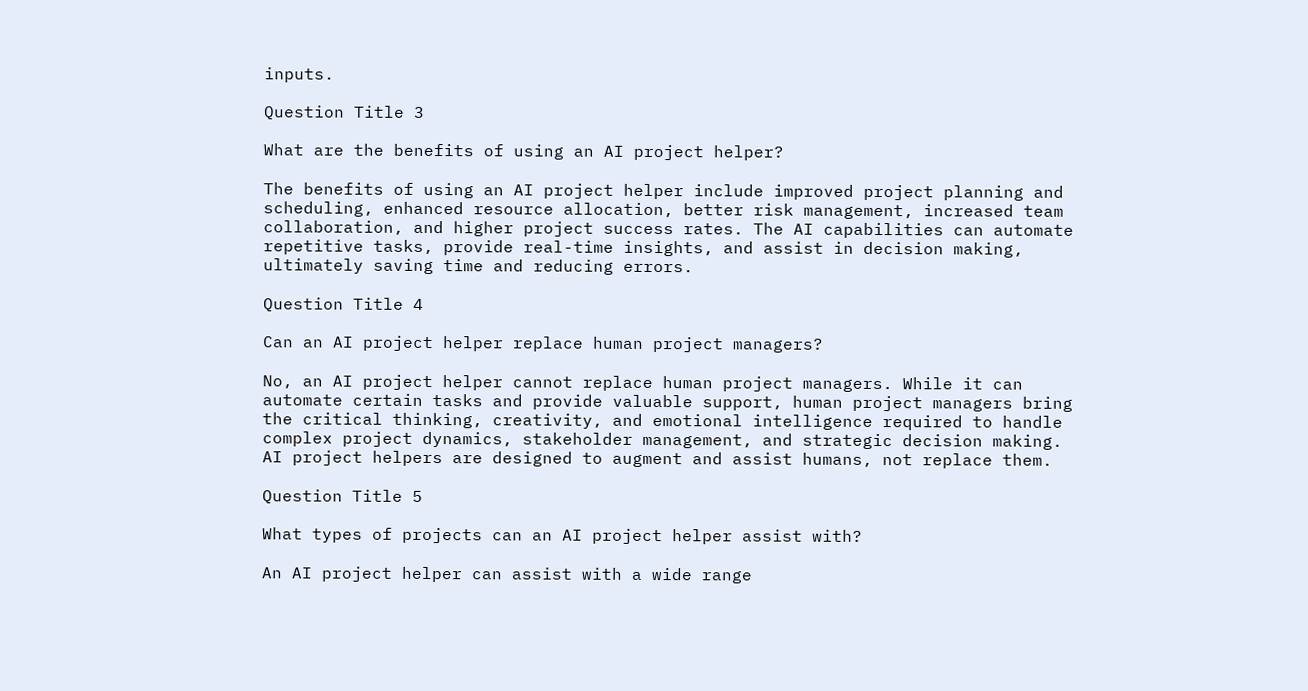inputs.

Question Title 3

What are the benefits of using an AI project helper?

The benefits of using an AI project helper include improved project planning and scheduling, enhanced resource allocation, better risk management, increased team collaboration, and higher project success rates. The AI capabilities can automate repetitive tasks, provide real-time insights, and assist in decision making, ultimately saving time and reducing errors.

Question Title 4

Can an AI project helper replace human project managers?

No, an AI project helper cannot replace human project managers. While it can automate certain tasks and provide valuable support, human project managers bring the critical thinking, creativity, and emotional intelligence required to handle complex project dynamics, stakeholder management, and strategic decision making. AI project helpers are designed to augment and assist humans, not replace them.

Question Title 5

What types of projects can an AI project helper assist with?

An AI project helper can assist with a wide range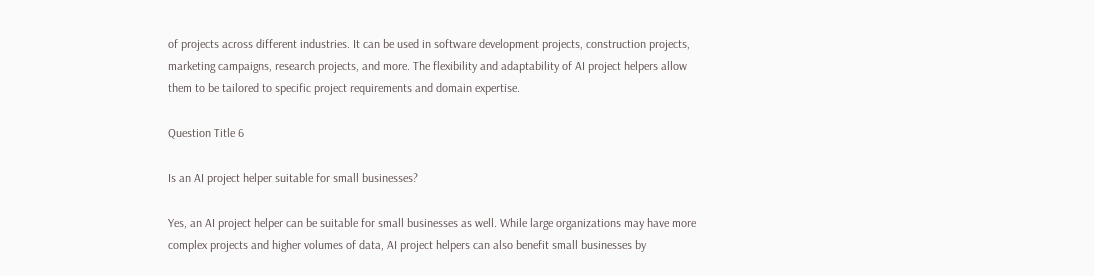of projects across different industries. It can be used in software development projects, construction projects, marketing campaigns, research projects, and more. The flexibility and adaptability of AI project helpers allow them to be tailored to specific project requirements and domain expertise.

Question Title 6

Is an AI project helper suitable for small businesses?

Yes, an AI project helper can be suitable for small businesses as well. While large organizations may have more complex projects and higher volumes of data, AI project helpers can also benefit small businesses by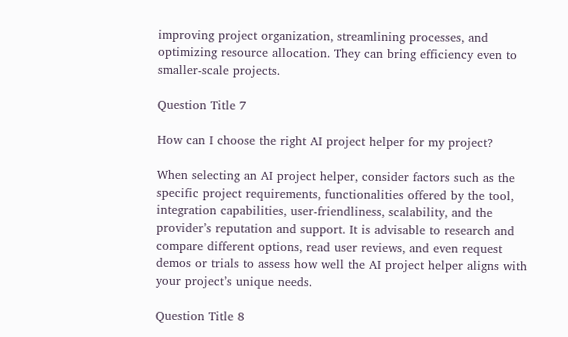improving project organization, streamlining processes, and optimizing resource allocation. They can bring efficiency even to smaller-scale projects.

Question Title 7

How can I choose the right AI project helper for my project?

When selecting an AI project helper, consider factors such as the specific project requirements, functionalities offered by the tool, integration capabilities, user-friendliness, scalability, and the provider’s reputation and support. It is advisable to research and compare different options, read user reviews, and even request demos or trials to assess how well the AI project helper aligns with your project’s unique needs.

Question Title 8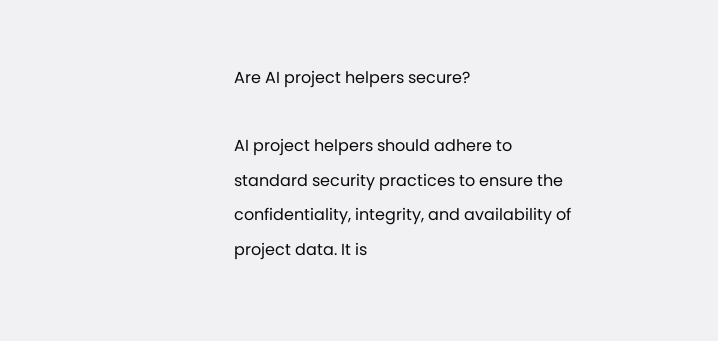Are AI project helpers secure?

AI project helpers should adhere to standard security practices to ensure the confidentiality, integrity, and availability of project data. It is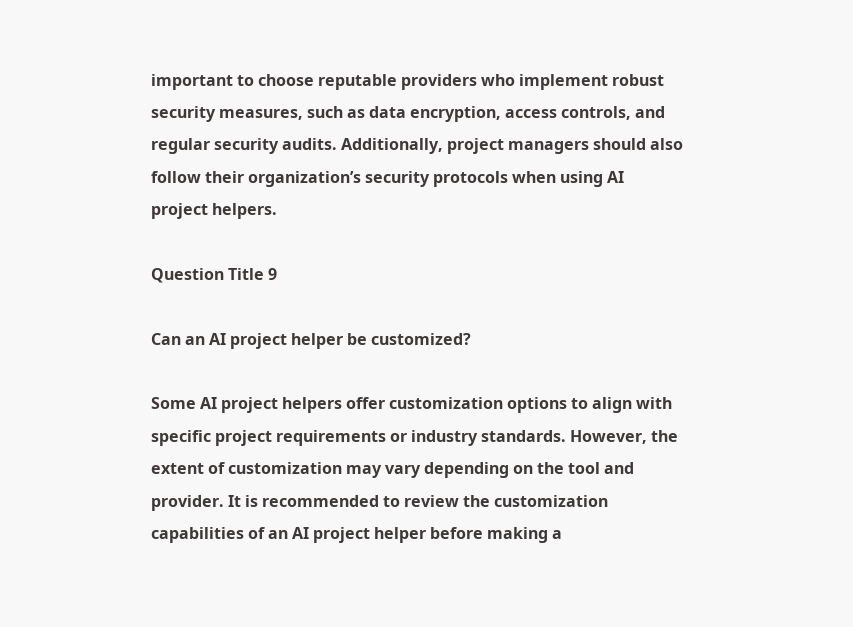important to choose reputable providers who implement robust security measures, such as data encryption, access controls, and regular security audits. Additionally, project managers should also follow their organization’s security protocols when using AI project helpers.

Question Title 9

Can an AI project helper be customized?

Some AI project helpers offer customization options to align with specific project requirements or industry standards. However, the extent of customization may vary depending on the tool and provider. It is recommended to review the customization capabilities of an AI project helper before making a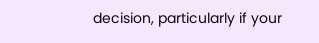decision, particularly if your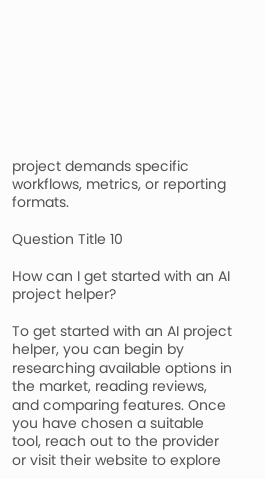project demands specific workflows, metrics, or reporting formats.

Question Title 10

How can I get started with an AI project helper?

To get started with an AI project helper, you can begin by researching available options in the market, reading reviews, and comparing features. Once you have chosen a suitable tool, reach out to the provider or visit their website to explore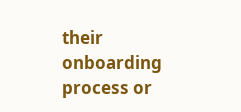their onboarding process or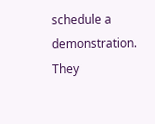schedule a demonstration. They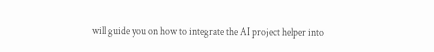will guide you on how to integrate the AI project helper into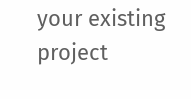your existing project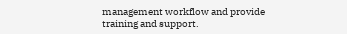management workflow and provide training and support.